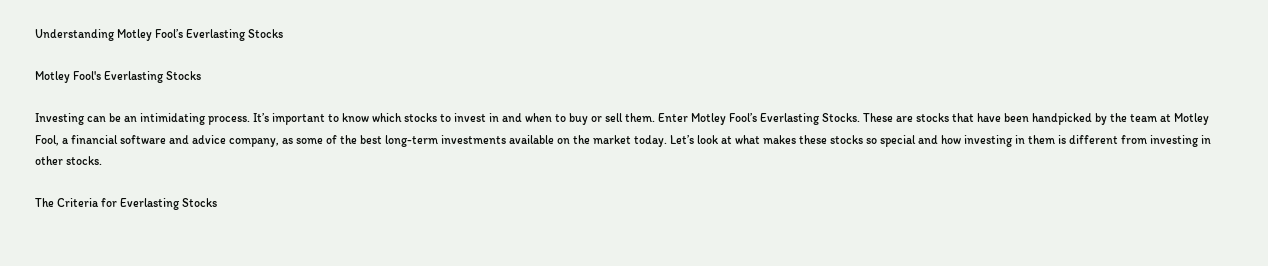Understanding Motley Fool’s Everlasting Stocks

Motley Fool's Everlasting Stocks

Investing can be an intimidating process. It’s important to know which stocks to invest in and when to buy or sell them. Enter Motley Fool’s Everlasting Stocks. These are stocks that have been handpicked by the team at Motley Fool, a financial software and advice company, as some of the best long-term investments available on the market today. Let’s look at what makes these stocks so special and how investing in them is different from investing in other stocks.

The Criteria for Everlasting Stocks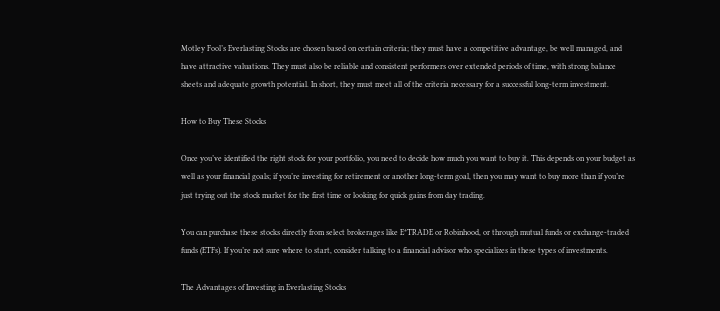Motley Fool’s Everlasting Stocks are chosen based on certain criteria; they must have a competitive advantage, be well managed, and have attractive valuations. They must also be reliable and consistent performers over extended periods of time, with strong balance sheets and adequate growth potential. In short, they must meet all of the criteria necessary for a successful long-term investment.

How to Buy These Stocks

Once you’ve identified the right stock for your portfolio, you need to decide how much you want to buy it. This depends on your budget as well as your financial goals; if you’re investing for retirement or another long-term goal, then you may want to buy more than if you’re just trying out the stock market for the first time or looking for quick gains from day trading.

You can purchase these stocks directly from select brokerages like E*TRADE or Robinhood, or through mutual funds or exchange-traded funds (ETFs). If you’re not sure where to start, consider talking to a financial advisor who specializes in these types of investments.

The Advantages of Investing in Everlasting Stocks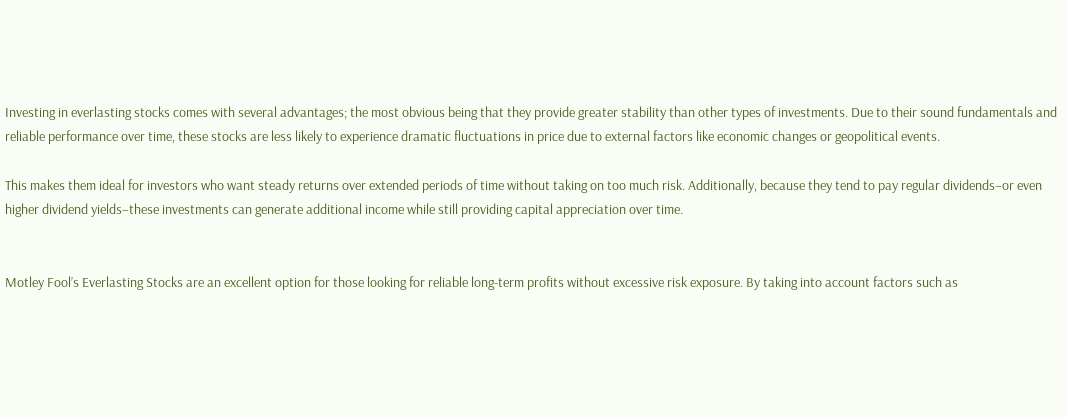Investing in everlasting stocks comes with several advantages; the most obvious being that they provide greater stability than other types of investments. Due to their sound fundamentals and reliable performance over time, these stocks are less likely to experience dramatic fluctuations in price due to external factors like economic changes or geopolitical events.

This makes them ideal for investors who want steady returns over extended periods of time without taking on too much risk. Additionally, because they tend to pay regular dividends–or even higher dividend yields–these investments can generate additional income while still providing capital appreciation over time.


Motley Fool’s Everlasting Stocks are an excellent option for those looking for reliable long-term profits without excessive risk exposure. By taking into account factors such as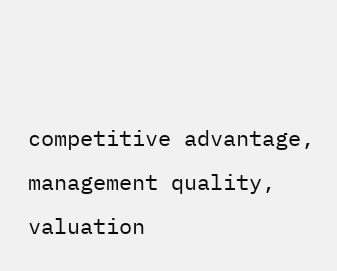competitive advantage, management quality, valuation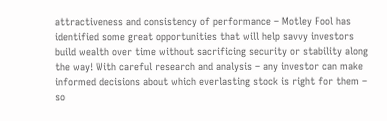attractiveness and consistency of performance – Motley Fool has identified some great opportunities that will help savvy investors build wealth over time without sacrificing security or stability along the way! With careful research and analysis – any investor can make informed decisions about which everlasting stock is right for them – so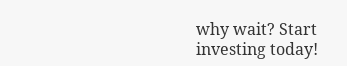why wait? Start investing today!